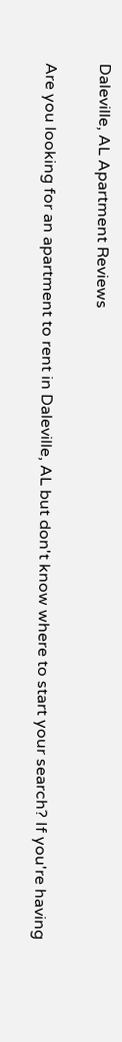Daleville, AL Apartment Reviews

Are you looking for an apartment to rent in Daleville, AL but don't know where to start your search? If you're having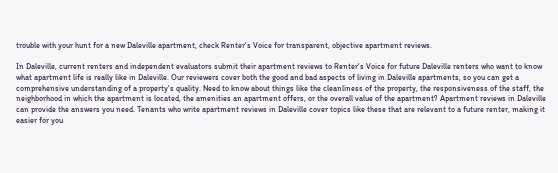trouble with your hunt for a new Daleville apartment, check Renter's Voice for transparent, objective apartment reviews.

In Daleville, current renters and independent evaluators submit their apartment reviews to Renter's Voice for future Daleville renters who want to know what apartment life is really like in Daleville. Our reviewers cover both the good and bad aspects of living in Daleville apartments, so you can get a comprehensive understanding of a property's quality. Need to know about things like the cleanliness of the property, the responsiveness of the staff, the neighborhood in which the apartment is located, the amenities an apartment offers, or the overall value of the apartment? Apartment reviews in Daleville can provide the answers you need. Tenants who write apartment reviews in Daleville cover topics like these that are relevant to a future renter, making it easier for you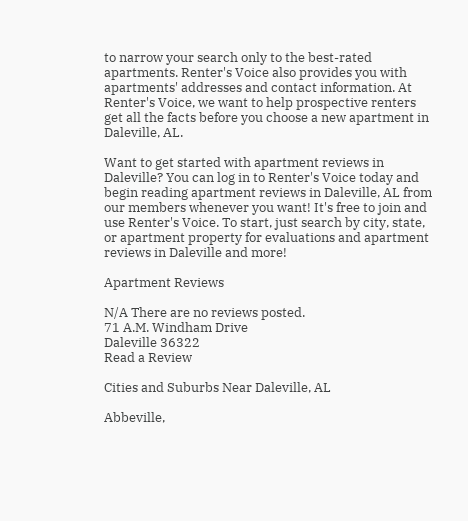to narrow your search only to the best-rated apartments. Renter's Voice also provides you with apartments' addresses and contact information. At Renter's Voice, we want to help prospective renters get all the facts before you choose a new apartment in Daleville, AL.

Want to get started with apartment reviews in Daleville? You can log in to Renter's Voice today and begin reading apartment reviews in Daleville, AL from our members whenever you want! It's free to join and use Renter's Voice. To start, just search by city, state, or apartment property for evaluations and apartment reviews in Daleville and more!

Apartment Reviews

N/A There are no reviews posted.
71 A.M. Windham Drive
Daleville 36322
Read a Review

Cities and Suburbs Near Daleville, AL

Abbeville,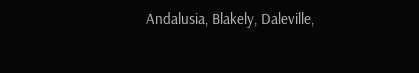Andalusia, Blakely, Daleville,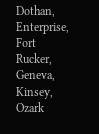Dothan, Enterprise, Fort Rucker, Geneva, Kinsey, Ozark